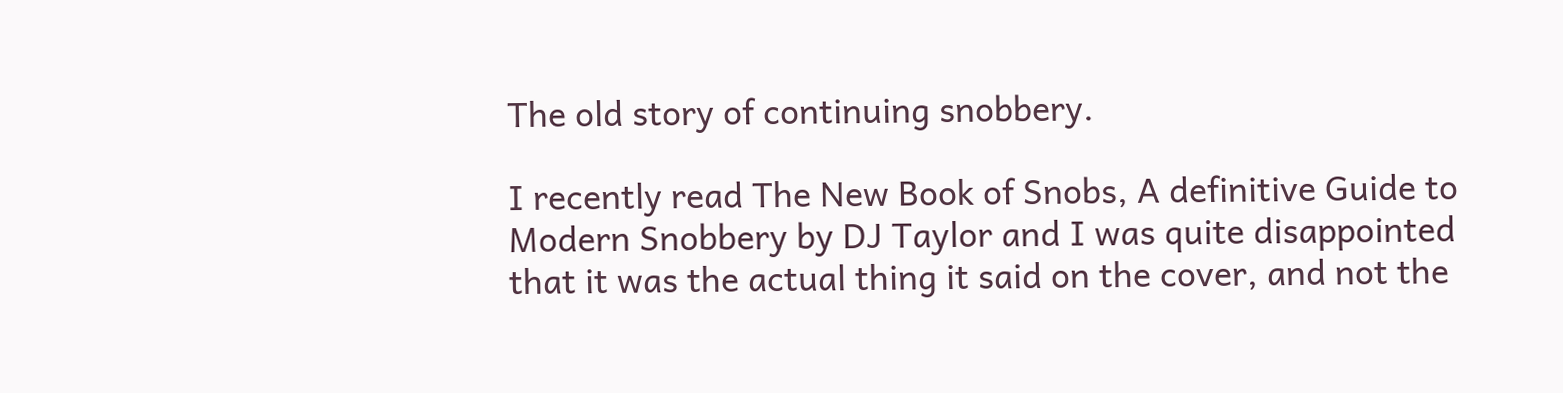The old story of continuing snobbery.

I recently read The New Book of Snobs, A definitive Guide to Modern Snobbery by DJ Taylor and I was quite disappointed that it was the actual thing it said on the cover, and not the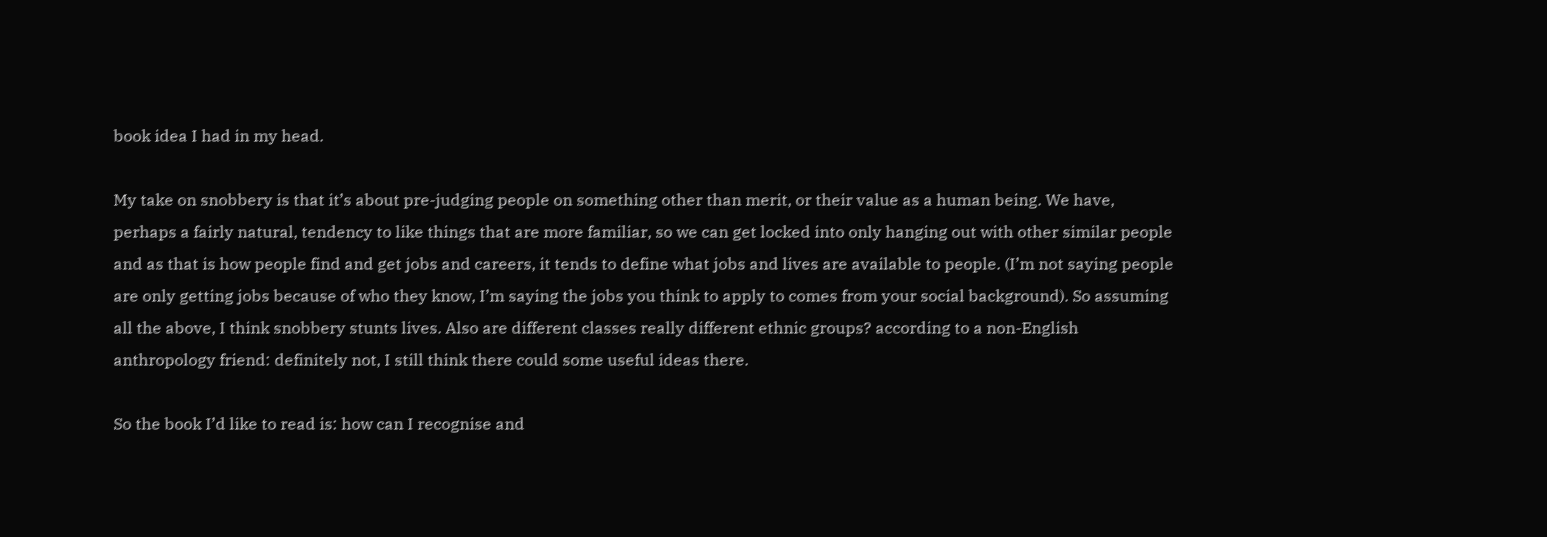book idea I had in my head.

My take on snobbery is that it’s about pre-judging people on something other than merit, or their value as a human being. We have, perhaps a fairly natural, tendency to like things that are more familiar, so we can get locked into only hanging out with other similar people and as that is how people find and get jobs and careers, it tends to define what jobs and lives are available to people. (I’m not saying people are only getting jobs because of who they know, I’m saying the jobs you think to apply to comes from your social background). So assuming all the above, I think snobbery stunts lives. Also are different classes really different ethnic groups? according to a non-English anthropology friend: definitely not, I still think there could some useful ideas there.

So the book I’d like to read is: how can I recognise and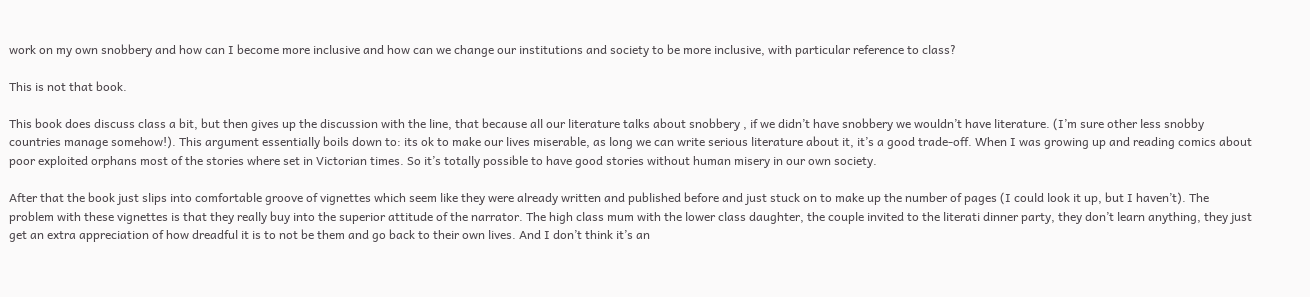work on my own snobbery and how can I become more inclusive and how can we change our institutions and society to be more inclusive, with particular reference to class?

This is not that book.

This book does discuss class a bit, but then gives up the discussion with the line, that because all our literature talks about snobbery , if we didn’t have snobbery we wouldn’t have literature. (I’m sure other less snobby countries manage somehow!). This argument essentially boils down to: its ok to make our lives miserable, as long we can write serious literature about it, it’s a good trade-off. When I was growing up and reading comics about poor exploited orphans most of the stories where set in Victorian times. So it’s totally possible to have good stories without human misery in our own society.

After that the book just slips into comfortable groove of vignettes which seem like they were already written and published before and just stuck on to make up the number of pages (I could look it up, but I haven’t). The problem with these vignettes is that they really buy into the superior attitude of the narrator. The high class mum with the lower class daughter, the couple invited to the literati dinner party, they don’t learn anything, they just get an extra appreciation of how dreadful it is to not be them and go back to their own lives. And I don’t think it’s an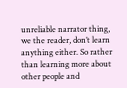unreliable narrator thing, we the reader, don’t learn anything either. So rather than learning more about other people and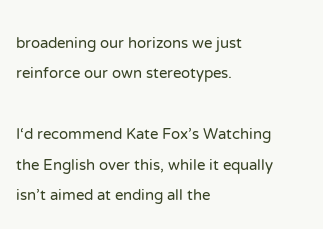broadening our horizons we just reinforce our own stereotypes.

I‘d recommend Kate Fox’s Watching the English over this, while it equally isn’t aimed at ending all the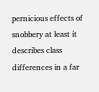pernicious effects of snobbery at least it describes class differences in a far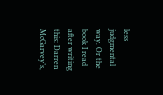less judgmental way. Or the book I read after writing this: Darren McGarvey’s,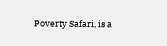Poverty Safari, is a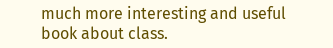much more interesting and useful book about class.